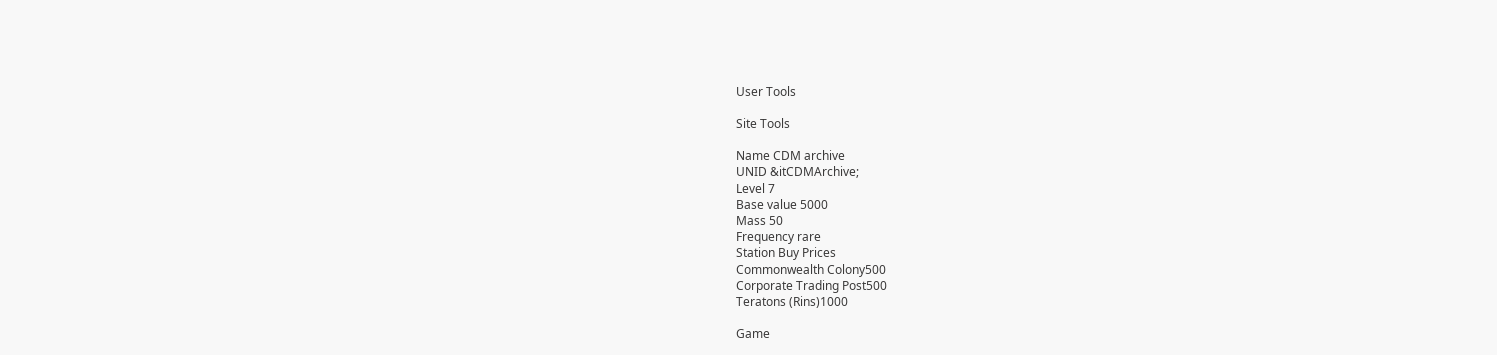User Tools

Site Tools

Name CDM archive
UNID &itCDMArchive;
Level 7
Base value 5000
Mass 50
Frequency rare
Station Buy Prices
Commonwealth Colony500
Corporate Trading Post500
Teratons (Rins)1000

Game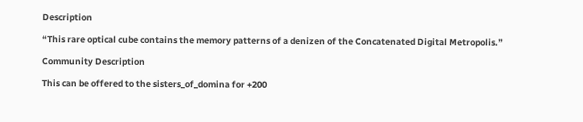Description

“This rare optical cube contains the memory patterns of a denizen of the Concatenated Digital Metropolis.”

Community Description

This can be offered to the sisters_of_domina for +200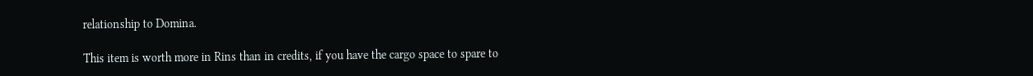relationship to Domina.

This item is worth more in Rins than in credits, if you have the cargo space to spare to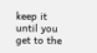keep it until you get to the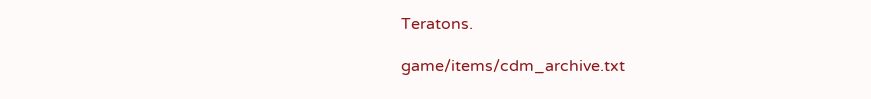Teratons.

game/items/cdm_archive.txt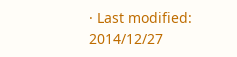· Last modified: 2014/12/27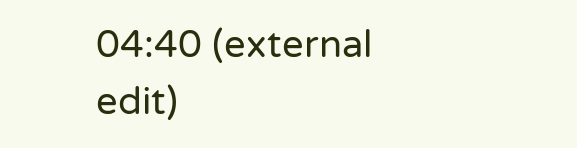04:40 (external edit)